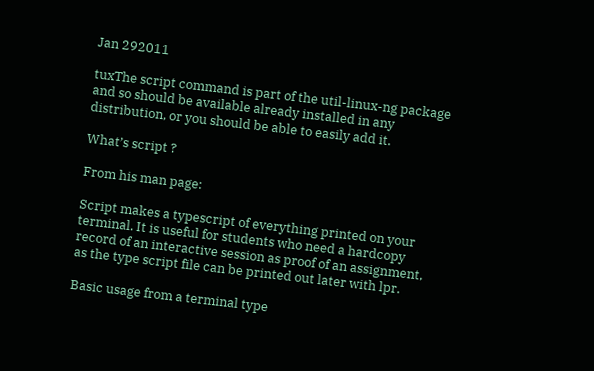Jan 292011

tuxThe script command is part of the util-linux-ng package and so should be available already installed in any distribution, or you should be able to easily add it.

What’s script ?

From his man page:

Script makes a typescript of everything printed on your terminal. It is useful for students who need a hardcopy record of an interactive session as proof of an assignment, as the type script file can be printed out later with lpr.

Basic usage from a terminal type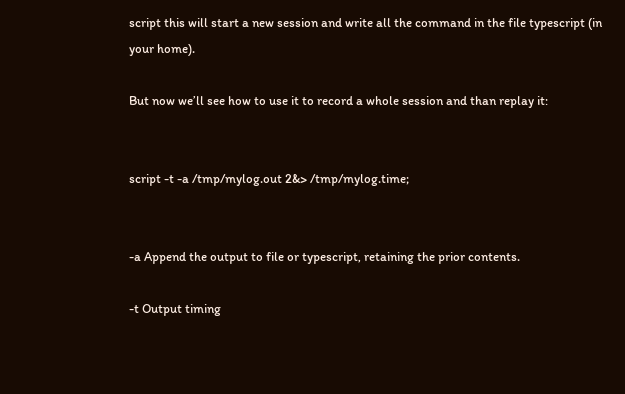script this will start a new session and write all the command in the file typescript (in your home).

But now we’ll see how to use it to record a whole session and than replay it:


script -t -a /tmp/mylog.out 2&> /tmp/mylog.time;


-a Append the output to file or typescript, retaining the prior contents.

-t Output timing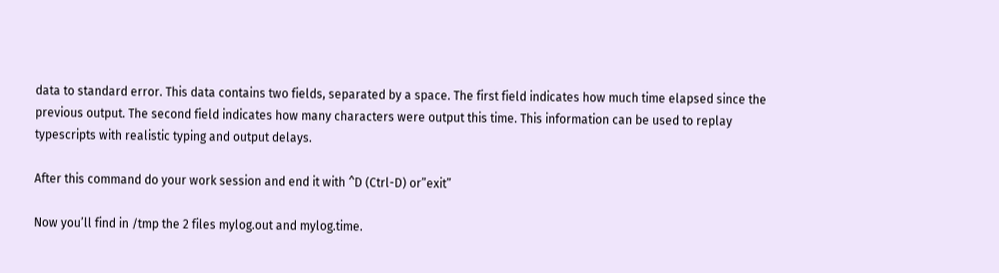data to standard error. This data contains two fields, separated by a space. The first field indicates how much time elapsed since the previous output. The second field indicates how many characters were output this time. This information can be used to replay typescripts with realistic typing and output delays.

After this command do your work session and end it with ^D (Ctrl-D) or”exit”

Now you’ll find in /tmp the 2 files mylog.out and mylog.time.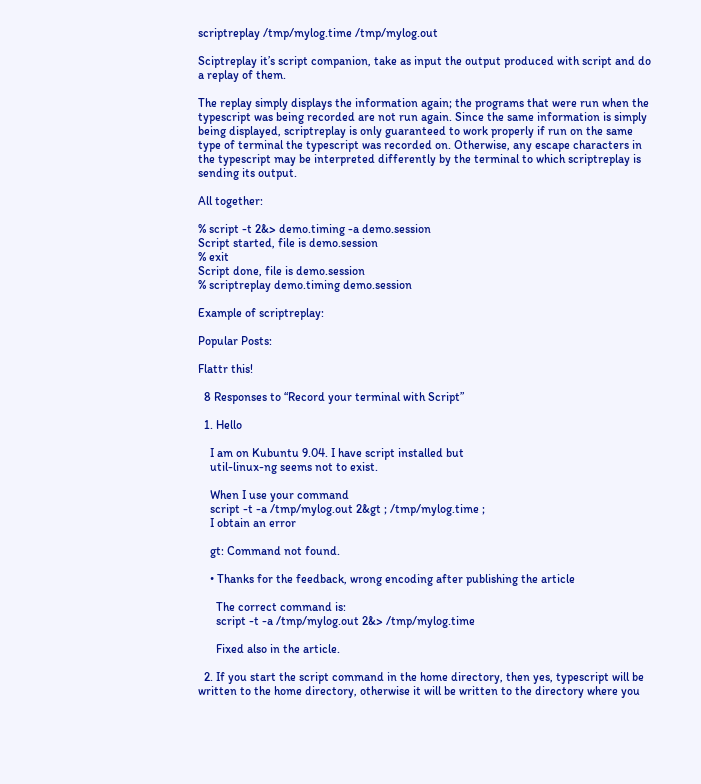scriptreplay /tmp/mylog.time /tmp/mylog.out

Sciptreplay it’s script companion, take as input the output produced with script and do a replay of them.

The replay simply displays the information again; the programs that were run when the typescript was being recorded are not run again. Since the same information is simply being displayed, scriptreplay is only guaranteed to work properly if run on the same type of terminal the typescript was recorded on. Otherwise, any escape characters in the typescript may be interpreted differently by the terminal to which scriptreplay is sending its output.

All together:

% script -t 2&> demo.timing -a demo.session
Script started, file is demo.session
% exit
Script done, file is demo.session
% scriptreplay demo.timing demo.session

Example of scriptreplay:

Popular Posts:

Flattr this!

  8 Responses to “Record your terminal with Script”

  1. Hello

    I am on Kubuntu 9.04. I have script installed but
    util-linux-ng seems not to exist.

    When I use your command
    script -t -a /tmp/mylog.out 2&gt ; /tmp/mylog.time ;
    I obtain an error

    gt: Command not found.

    • Thanks for the feedback, wrong encoding after publishing the article

      The correct command is:
      script -t -a /tmp/mylog.out 2&> /tmp/mylog.time

      Fixed also in the article.

  2. If you start the script command in the home directory, then yes, typescript will be written to the home directory, otherwise it will be written to the directory where you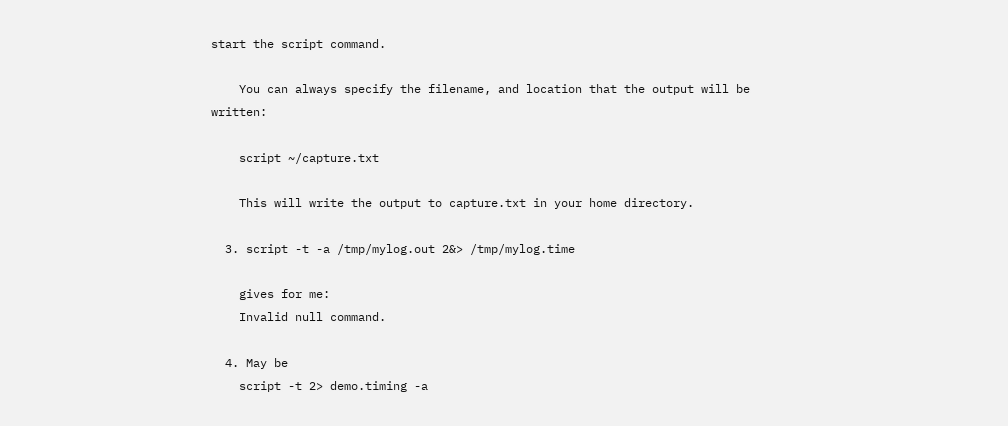start the script command.

    You can always specify the filename, and location that the output will be written:

    script ~/capture.txt

    This will write the output to capture.txt in your home directory.

  3. script -t -a /tmp/mylog.out 2&> /tmp/mylog.time

    gives for me:
    Invalid null command.

  4. May be
    script -t 2> demo.timing -a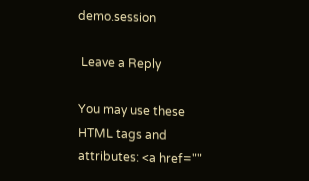demo.session

 Leave a Reply

You may use these HTML tags and attributes: <a href=""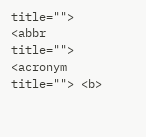title=""> <abbr title=""> <acronym title=""> <b>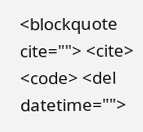<blockquote cite=""> <cite> <code> <del datetime="">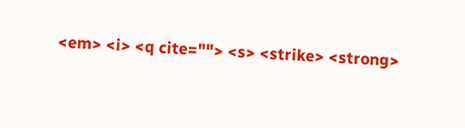<em> <i> <q cite=""> <s> <strike> <strong>